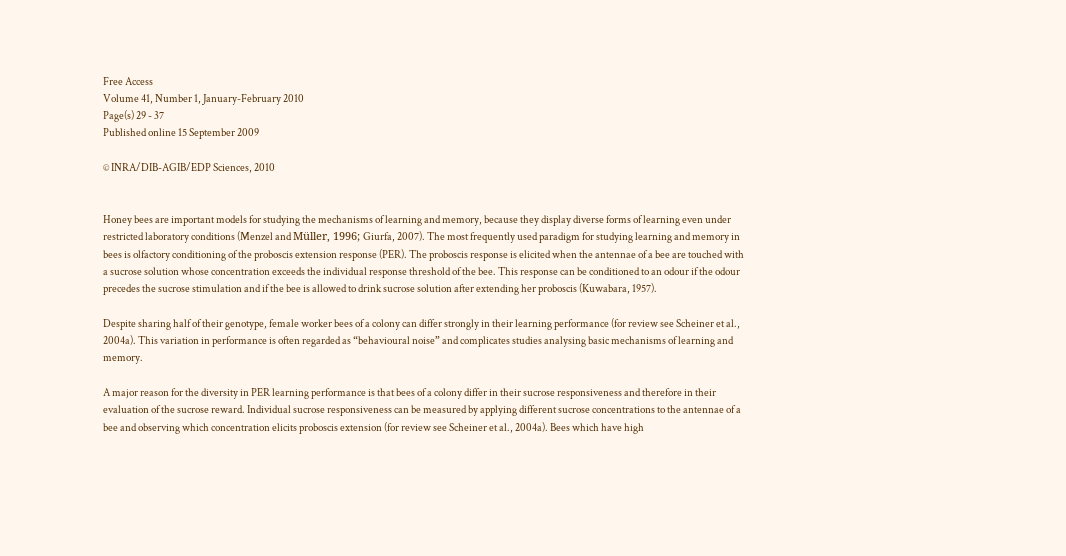Free Access
Volume 41, Number 1, January-February 2010
Page(s) 29 - 37
Published online 15 September 2009

© INRA/DIB-AGIB/EDP Sciences, 2010


Honey bees are important models for studying the mechanisms of learning and memory, because they display diverse forms of learning even under restricted laboratory conditions (Menzel and Müller, 1996; Giurfa, 2007). The most frequently used paradigm for studying learning and memory in bees is olfactory conditioning of the proboscis extension response (PER). The proboscis response is elicited when the antennae of a bee are touched with a sucrose solution whose concentration exceeds the individual response threshold of the bee. This response can be conditioned to an odour if the odour precedes the sucrose stimulation and if the bee is allowed to drink sucrose solution after extending her proboscis (Kuwabara, 1957).

Despite sharing half of their genotype, female worker bees of a colony can differ strongly in their learning performance (for review see Scheiner et al., 2004a). This variation in performance is often regarded as “behavioural noise” and complicates studies analysing basic mechanisms of learning and memory.

A major reason for the diversity in PER learning performance is that bees of a colony differ in their sucrose responsiveness and therefore in their evaluation of the sucrose reward. Individual sucrose responsiveness can be measured by applying different sucrose concentrations to the antennae of a bee and observing which concentration elicits proboscis extension (for review see Scheiner et al., 2004a). Bees which have high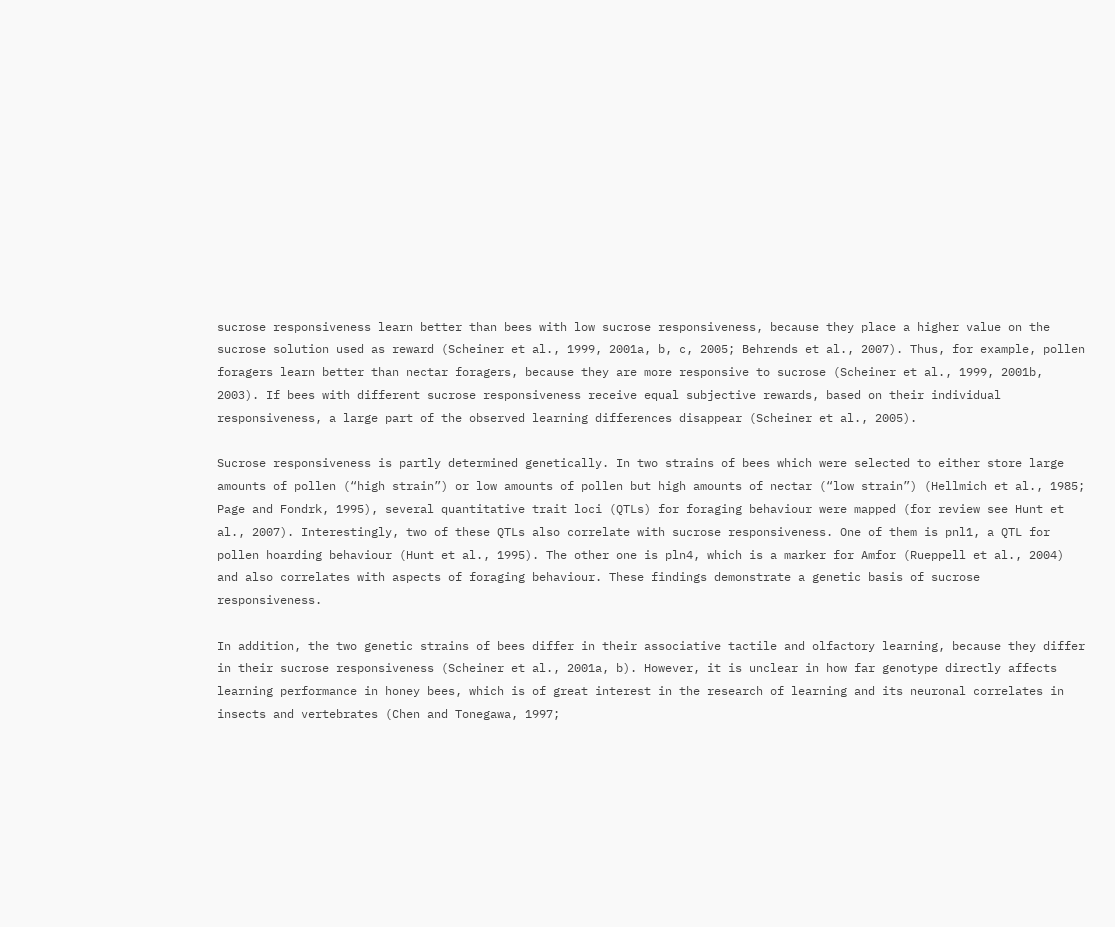sucrose responsiveness learn better than bees with low sucrose responsiveness, because they place a higher value on the sucrose solution used as reward (Scheiner et al., 1999, 2001a, b, c, 2005; Behrends et al., 2007). Thus, for example, pollen foragers learn better than nectar foragers, because they are more responsive to sucrose (Scheiner et al., 1999, 2001b, 2003). If bees with different sucrose responsiveness receive equal subjective rewards, based on their individual responsiveness, a large part of the observed learning differences disappear (Scheiner et al., 2005).

Sucrose responsiveness is partly determined genetically. In two strains of bees which were selected to either store large amounts of pollen (“high strain”) or low amounts of pollen but high amounts of nectar (“low strain”) (Hellmich et al., 1985; Page and Fondrk, 1995), several quantitative trait loci (QTLs) for foraging behaviour were mapped (for review see Hunt et al., 2007). Interestingly, two of these QTLs also correlate with sucrose responsiveness. One of them is pnl1, a QTL for pollen hoarding behaviour (Hunt et al., 1995). The other one is pln4, which is a marker for Amfor (Rueppell et al., 2004) and also correlates with aspects of foraging behaviour. These findings demonstrate a genetic basis of sucrose responsiveness.

In addition, the two genetic strains of bees differ in their associative tactile and olfactory learning, because they differ in their sucrose responsiveness (Scheiner et al., 2001a, b). However, it is unclear in how far genotype directly affects learning performance in honey bees, which is of great interest in the research of learning and its neuronal correlates in insects and vertebrates (Chen and Tonegawa, 1997;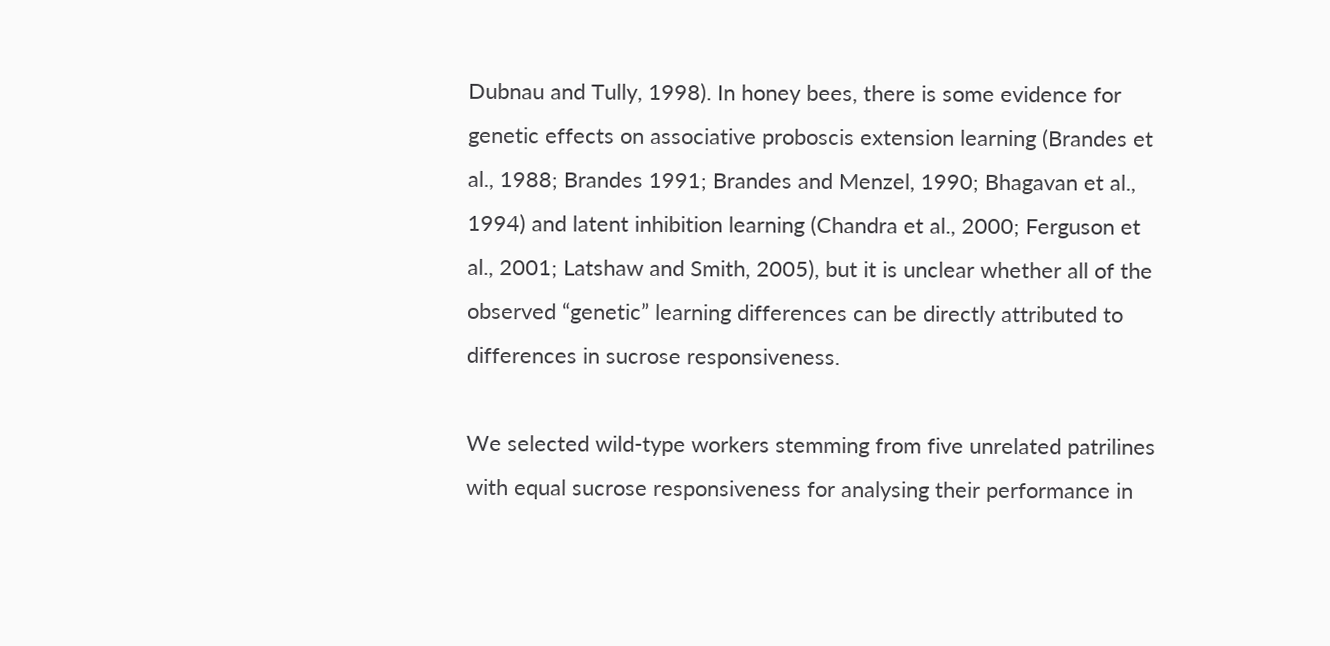Dubnau and Tully, 1998). In honey bees, there is some evidence for genetic effects on associative proboscis extension learning (Brandes et al., 1988; Brandes 1991; Brandes and Menzel, 1990; Bhagavan et al., 1994) and latent inhibition learning (Chandra et al., 2000; Ferguson et al., 2001; Latshaw and Smith, 2005), but it is unclear whether all of the observed “genetic” learning differences can be directly attributed to differences in sucrose responsiveness.

We selected wild-type workers stemming from five unrelated patrilines with equal sucrose responsiveness for analysing their performance in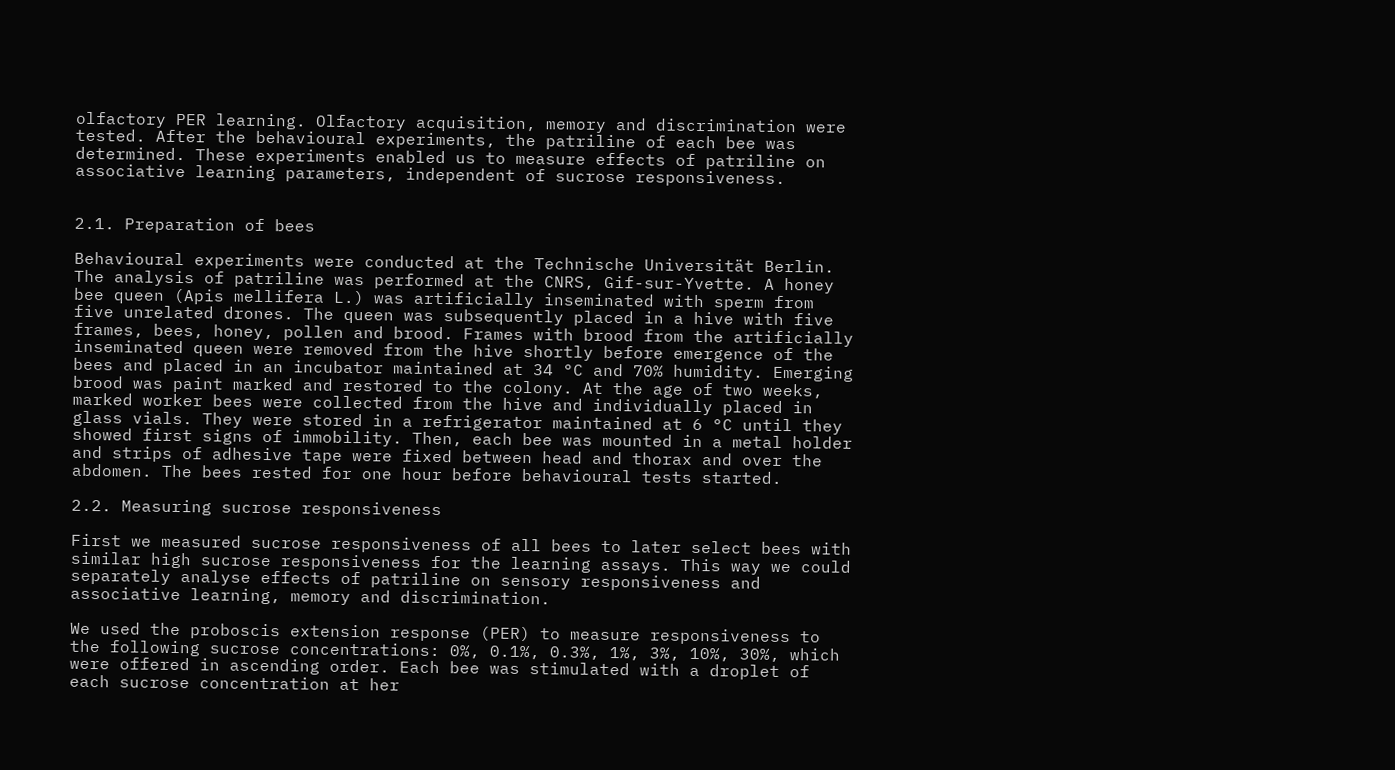olfactory PER learning. Olfactory acquisition, memory and discrimination were tested. After the behavioural experiments, the patriline of each bee was determined. These experiments enabled us to measure effects of patriline on associative learning parameters, independent of sucrose responsiveness.


2.1. Preparation of bees

Behavioural experiments were conducted at the Technische Universität Berlin. The analysis of patriline was performed at the CNRS, Gif-sur-Yvette. A honey bee queen (Apis mellifera L.) was artificially inseminated with sperm from five unrelated drones. The queen was subsequently placed in a hive with five frames, bees, honey, pollen and brood. Frames with brood from the artificially inseminated queen were removed from the hive shortly before emergence of the bees and placed in an incubator maintained at 34 °C and 70% humidity. Emerging brood was paint marked and restored to the colony. At the age of two weeks, marked worker bees were collected from the hive and individually placed in glass vials. They were stored in a refrigerator maintained at 6 °C until they showed first signs of immobility. Then, each bee was mounted in a metal holder and strips of adhesive tape were fixed between head and thorax and over the abdomen. The bees rested for one hour before behavioural tests started.

2.2. Measuring sucrose responsiveness

First we measured sucrose responsiveness of all bees to later select bees with similar high sucrose responsiveness for the learning assays. This way we could separately analyse effects of patriline on sensory responsiveness and associative learning, memory and discrimination.

We used the proboscis extension response (PER) to measure responsiveness to the following sucrose concentrations: 0%, 0.1%, 0.3%, 1%, 3%, 10%, 30%, which were offered in ascending order. Each bee was stimulated with a droplet of each sucrose concentration at her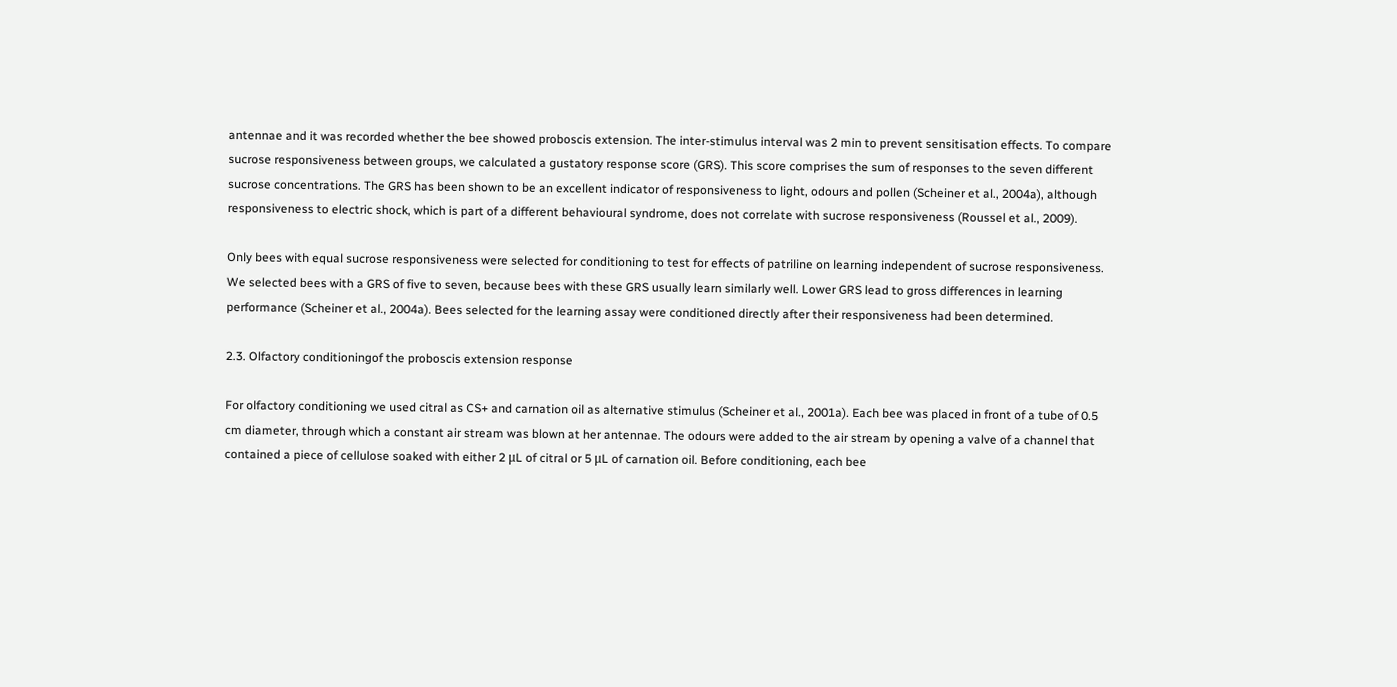antennae and it was recorded whether the bee showed proboscis extension. The inter-stimulus interval was 2 min to prevent sensitisation effects. To compare sucrose responsiveness between groups, we calculated a gustatory response score (GRS). This score comprises the sum of responses to the seven different sucrose concentrations. The GRS has been shown to be an excellent indicator of responsiveness to light, odours and pollen (Scheiner et al., 2004a), although responsiveness to electric shock, which is part of a different behavioural syndrome, does not correlate with sucrose responsiveness (Roussel et al., 2009).

Only bees with equal sucrose responsiveness were selected for conditioning to test for effects of patriline on learning independent of sucrose responsiveness. We selected bees with a GRS of five to seven, because bees with these GRS usually learn similarly well. Lower GRS lead to gross differences in learning performance (Scheiner et al., 2004a). Bees selected for the learning assay were conditioned directly after their responsiveness had been determined.

2.3. Olfactory conditioningof the proboscis extension response

For olfactory conditioning we used citral as CS+ and carnation oil as alternative stimulus (Scheiner et al., 2001a). Each bee was placed in front of a tube of 0.5 cm diameter, through which a constant air stream was blown at her antennae. The odours were added to the air stream by opening a valve of a channel that contained a piece of cellulose soaked with either 2 μL of citral or 5 μL of carnation oil. Before conditioning, each bee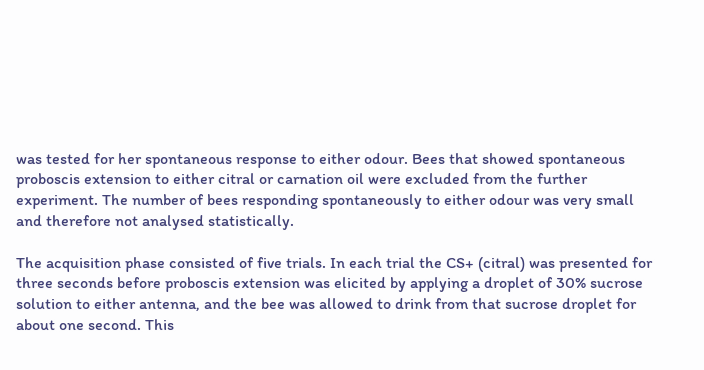was tested for her spontaneous response to either odour. Bees that showed spontaneous proboscis extension to either citral or carnation oil were excluded from the further experiment. The number of bees responding spontaneously to either odour was very small and therefore not analysed statistically.

The acquisition phase consisted of five trials. In each trial the CS+ (citral) was presented for three seconds before proboscis extension was elicited by applying a droplet of 30% sucrose solution to either antenna, and the bee was allowed to drink from that sucrose droplet for about one second. This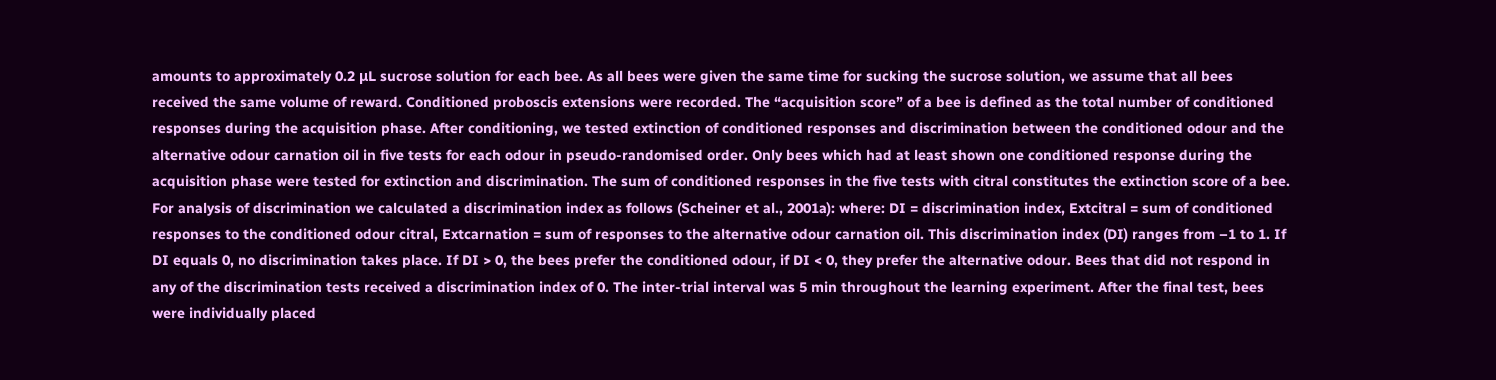amounts to approximately 0.2 μL sucrose solution for each bee. As all bees were given the same time for sucking the sucrose solution, we assume that all bees received the same volume of reward. Conditioned proboscis extensions were recorded. The “acquisition score” of a bee is defined as the total number of conditioned responses during the acquisition phase. After conditioning, we tested extinction of conditioned responses and discrimination between the conditioned odour and the alternative odour carnation oil in five tests for each odour in pseudo-randomised order. Only bees which had at least shown one conditioned response during the acquisition phase were tested for extinction and discrimination. The sum of conditioned responses in the five tests with citral constitutes the extinction score of a bee. For analysis of discrimination we calculated a discrimination index as follows (Scheiner et al., 2001a): where: DI = discrimination index, Extcitral = sum of conditioned responses to the conditioned odour citral, Extcarnation = sum of responses to the alternative odour carnation oil. This discrimination index (DI) ranges from –1 to 1. If DI equals 0, no discrimination takes place. If DI > 0, the bees prefer the conditioned odour, if DI < 0, they prefer the alternative odour. Bees that did not respond in any of the discrimination tests received a discrimination index of 0. The inter-trial interval was 5 min throughout the learning experiment. After the final test, bees were individually placed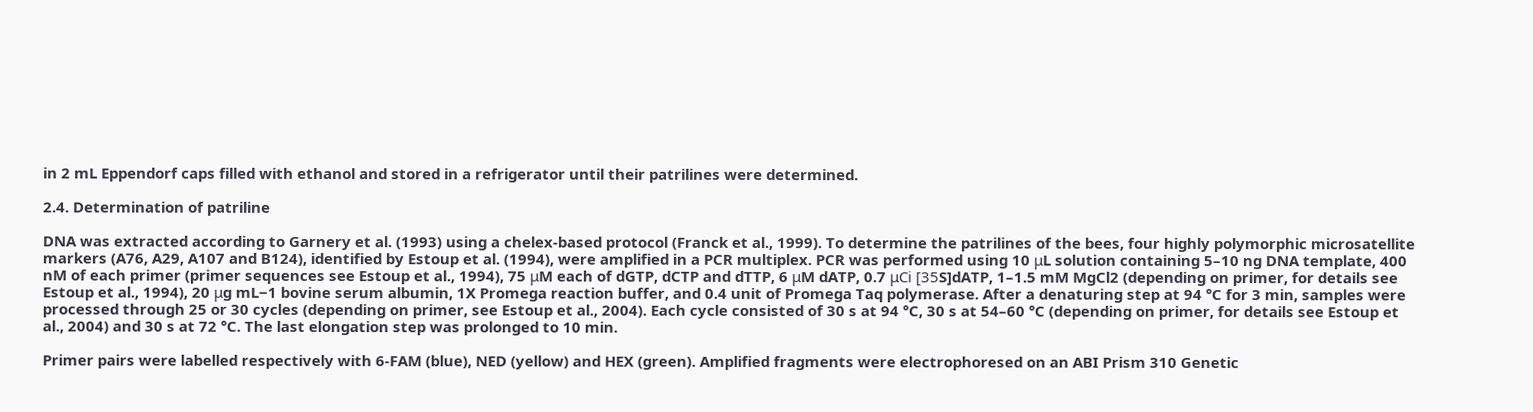in 2 mL Eppendorf caps filled with ethanol and stored in a refrigerator until their patrilines were determined.

2.4. Determination of patriline

DNA was extracted according to Garnery et al. (1993) using a chelex-based protocol (Franck et al., 1999). To determine the patrilines of the bees, four highly polymorphic microsatellite markers (A76, A29, A107 and B124), identified by Estoup et al. (1994), were amplified in a PCR multiplex. PCR was performed using 10 μL solution containing 5–10 ng DNA template, 400 nM of each primer (primer sequences see Estoup et al., 1994), 75 μM each of dGTP, dCTP and dTTP, 6 μM dATP, 0.7 μCi [35S]dATP, 1–1.5 mM MgCl2 (depending on primer, for details see Estoup et al., 1994), 20 μg mL−1 bovine serum albumin, 1X Promega reaction buffer, and 0.4 unit of Promega Taq polymerase. After a denaturing step at 94 °C for 3 min, samples were processed through 25 or 30 cycles (depending on primer, see Estoup et al., 2004). Each cycle consisted of 30 s at 94 °C, 30 s at 54–60 °C (depending on primer, for details see Estoup et al., 2004) and 30 s at 72 °C. The last elongation step was prolonged to 10 min.

Primer pairs were labelled respectively with 6-FAM (blue), NED (yellow) and HEX (green). Amplified fragments were electrophoresed on an ABI Prism 310 Genetic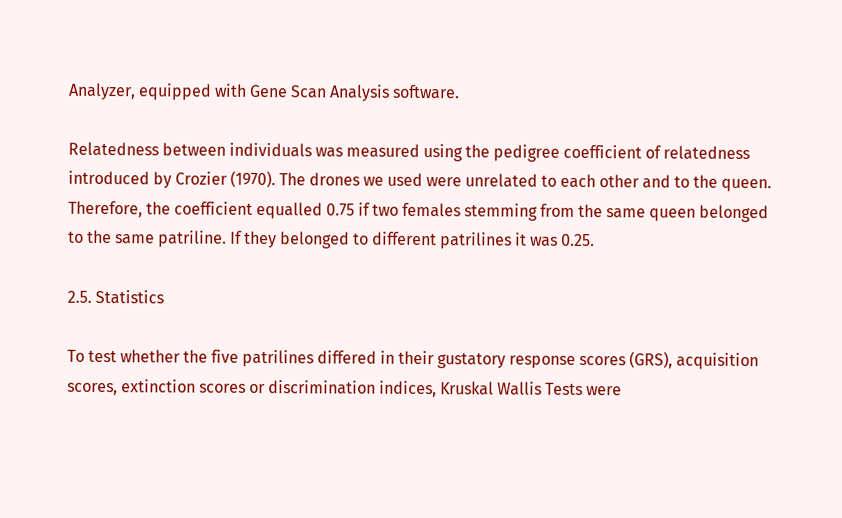Analyzer, equipped with Gene Scan Analysis software.

Relatedness between individuals was measured using the pedigree coefficient of relatedness introduced by Crozier (1970). The drones we used were unrelated to each other and to the queen. Therefore, the coefficient equalled 0.75 if two females stemming from the same queen belonged to the same patriline. If they belonged to different patrilines it was 0.25.

2.5. Statistics

To test whether the five patrilines differed in their gustatory response scores (GRS), acquisition scores, extinction scores or discrimination indices, Kruskal Wallis Tests were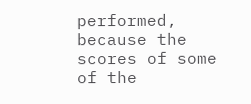performed, because the scores of some of the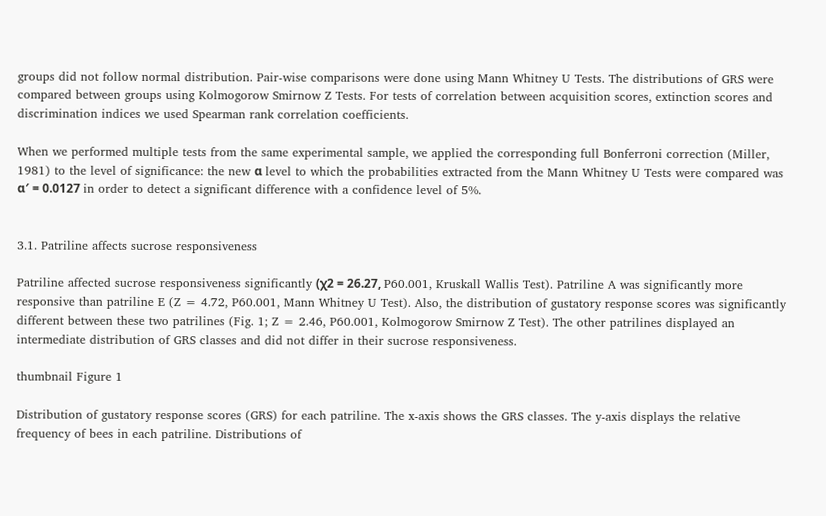groups did not follow normal distribution. Pair-wise comparisons were done using Mann Whitney U Tests. The distributions of GRS were compared between groups using Kolmogorow Smirnow Z Tests. For tests of correlation between acquisition scores, extinction scores and discrimination indices we used Spearman rank correlation coefficients.

When we performed multiple tests from the same experimental sample, we applied the corresponding full Bonferroni correction (Miller, 1981) to the level of significance: the new α level to which the probabilities extracted from the Mann Whitney U Tests were compared was α′ = 0.0127 in order to detect a significant difference with a confidence level of 5%.


3.1. Patriline affects sucrose responsiveness

Patriline affected sucrose responsiveness significantly (χ2 = 26.27, P60.001, Kruskall Wallis Test). Patriline A was significantly more responsive than patriline E (Z = 4.72, P60.001, Mann Whitney U Test). Also, the distribution of gustatory response scores was significantly different between these two patrilines (Fig. 1; Z = 2.46, P60.001, Kolmogorow Smirnow Z Test). The other patrilines displayed an intermediate distribution of GRS classes and did not differ in their sucrose responsiveness.

thumbnail Figure 1

Distribution of gustatory response scores (GRS) for each patriline. The x-axis shows the GRS classes. The y-axis displays the relative frequency of bees in each patriline. Distributions of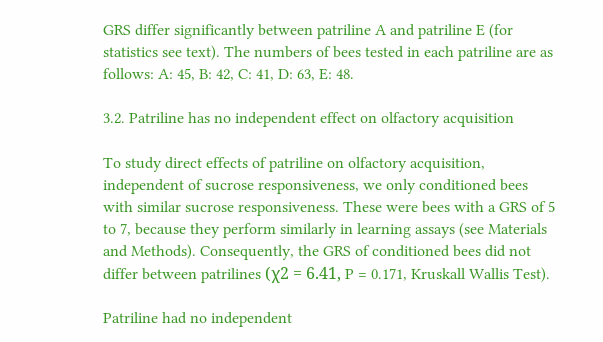GRS differ significantly between patriline A and patriline E (for statistics see text). The numbers of bees tested in each patriline are as follows: A: 45, B: 42, C: 41, D: 63, E: 48.

3.2. Patriline has no independent effect on olfactory acquisition

To study direct effects of patriline on olfactory acquisition, independent of sucrose responsiveness, we only conditioned bees with similar sucrose responsiveness. These were bees with a GRS of 5 to 7, because they perform similarly in learning assays (see Materials and Methods). Consequently, the GRS of conditioned bees did not differ between patrilines (χ2 = 6.41, P = 0.171, Kruskall Wallis Test).

Patriline had no independent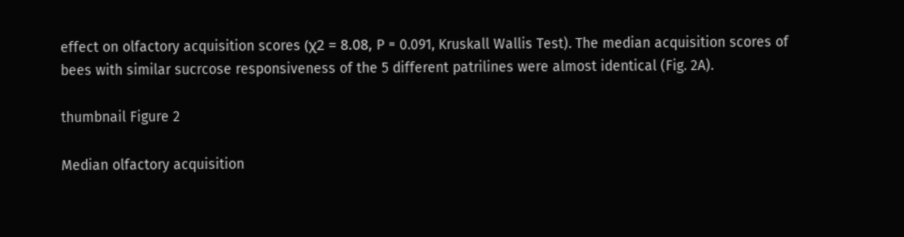effect on olfactory acquisition scores (χ2 = 8.08, P = 0.091, Kruskall Wallis Test). The median acquisition scores of bees with similar sucrcose responsiveness of the 5 different patrilines were almost identical (Fig. 2A).

thumbnail Figure 2

Median olfactory acquisition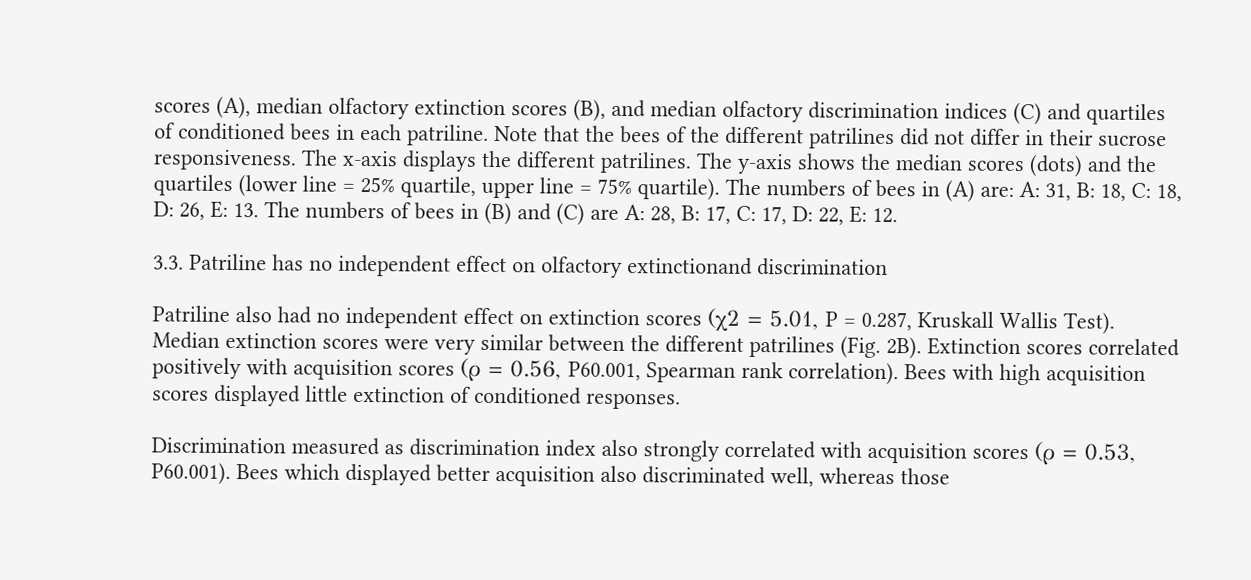scores (A), median olfactory extinction scores (B), and median olfactory discrimination indices (C) and quartiles of conditioned bees in each patriline. Note that the bees of the different patrilines did not differ in their sucrose responsiveness. The x-axis displays the different patrilines. The y-axis shows the median scores (dots) and the quartiles (lower line = 25% quartile, upper line = 75% quartile). The numbers of bees in (A) are: A: 31, B: 18, C: 18, D: 26, E: 13. The numbers of bees in (B) and (C) are A: 28, B: 17, C: 17, D: 22, E: 12.

3.3. Patriline has no independent effect on olfactory extinctionand discrimination

Patriline also had no independent effect on extinction scores (χ2 = 5.01, P = 0.287, Kruskall Wallis Test). Median extinction scores were very similar between the different patrilines (Fig. 2B). Extinction scores correlated positively with acquisition scores (ρ = 0.56, P60.001, Spearman rank correlation). Bees with high acquisition scores displayed little extinction of conditioned responses.

Discrimination measured as discrimination index also strongly correlated with acquisition scores (ρ = 0.53, P60.001). Bees which displayed better acquisition also discriminated well, whereas those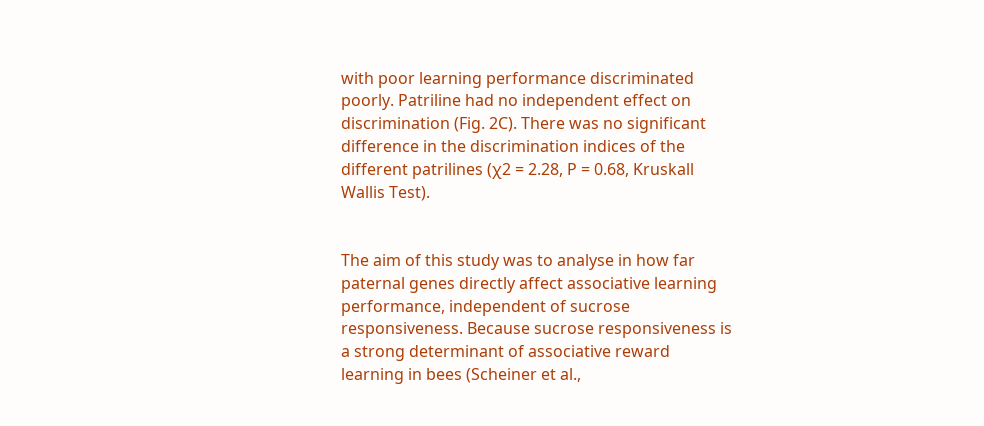with poor learning performance discriminated poorly. Patriline had no independent effect on discrimination (Fig. 2C). There was no significant difference in the discrimination indices of the different patrilines (χ2 = 2.28, P = 0.68, Kruskall Wallis Test).


The aim of this study was to analyse in how far paternal genes directly affect associative learning performance, independent of sucrose responsiveness. Because sucrose responsiveness is a strong determinant of associative reward learning in bees (Scheiner et al.,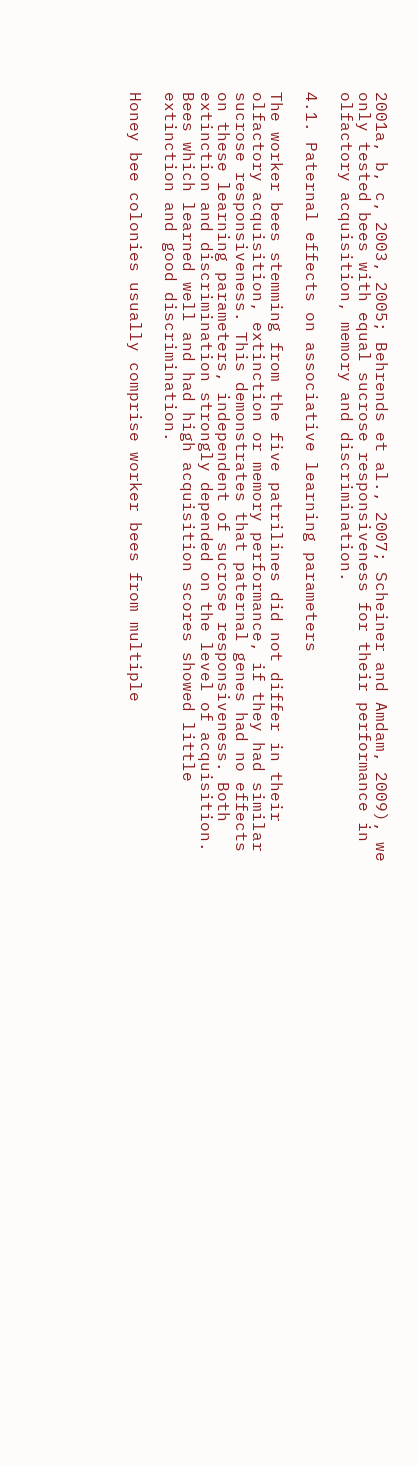2001a, b, c, 2003, 2005; Behrends et al., 2007; Scheiner and Amdam, 2009), we only tested bees with equal sucrose responsiveness for their performance in olfactory acquisition, memory and discrimination.

4.1. Paternal effects on associative learning parameters

The worker bees stemming from the five patrilines did not differ in their olfactory acquisition, extinction or memory performance, if they had similar sucrose responsiveness. This demonstrates that paternal genes had no effects on these learning parameters, independent of sucrose responsiveness. Both extinction and discrimination strongly depended on the level of acquisition. Bees which learned well and had high acquisition scores showed little extinction and good discrimination.

Honey bee colonies usually comprise worker bees from multiple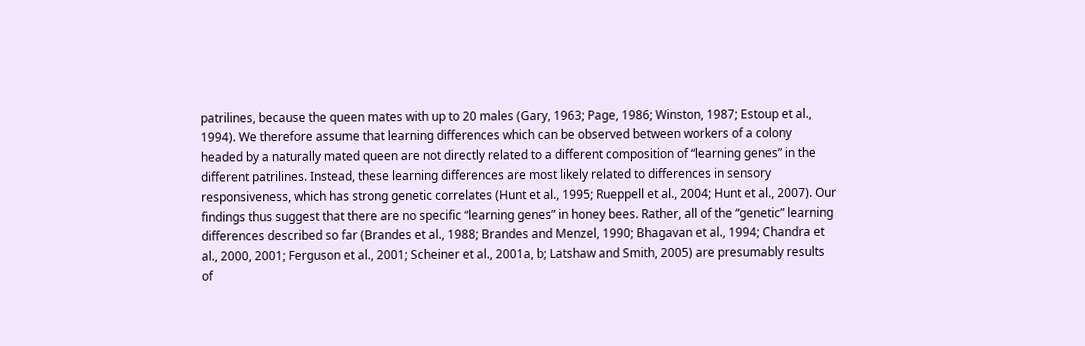patrilines, because the queen mates with up to 20 males (Gary, 1963; Page, 1986; Winston, 1987; Estoup et al., 1994). We therefore assume that learning differences which can be observed between workers of a colony headed by a naturally mated queen are not directly related to a different composition of “learning genes” in the different patrilines. Instead, these learning differences are most likely related to differences in sensory responsiveness, which has strong genetic correlates (Hunt et al., 1995; Rueppell et al., 2004; Hunt et al., 2007). Our findings thus suggest that there are no specific “learning genes” in honey bees. Rather, all of the “genetic” learning differences described so far (Brandes et al., 1988; Brandes and Menzel, 1990; Bhagavan et al., 1994; Chandra et al., 2000, 2001; Ferguson et al., 2001; Scheiner et al., 2001a, b; Latshaw and Smith, 2005) are presumably results of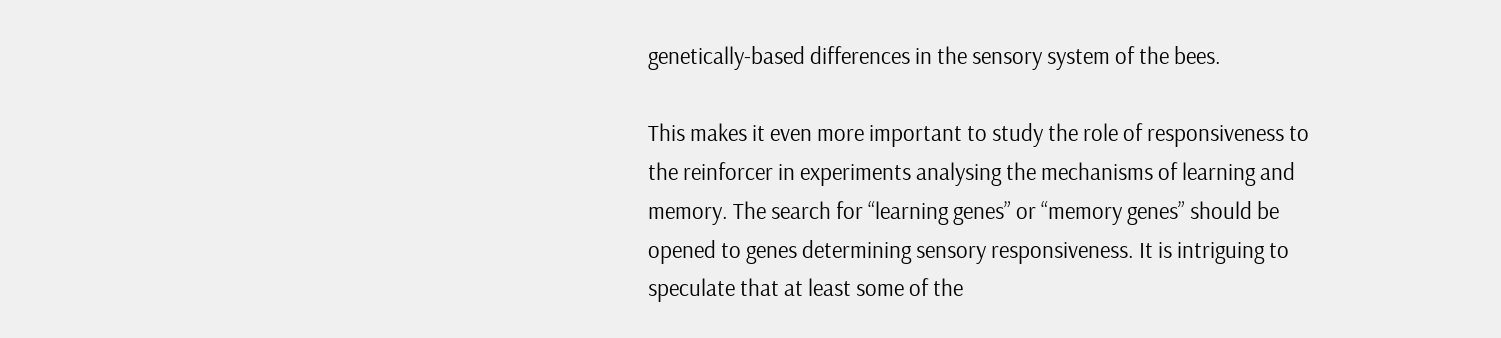genetically-based differences in the sensory system of the bees.

This makes it even more important to study the role of responsiveness to the reinforcer in experiments analysing the mechanisms of learning and memory. The search for “learning genes” or “memory genes” should be opened to genes determining sensory responsiveness. It is intriguing to speculate that at least some of the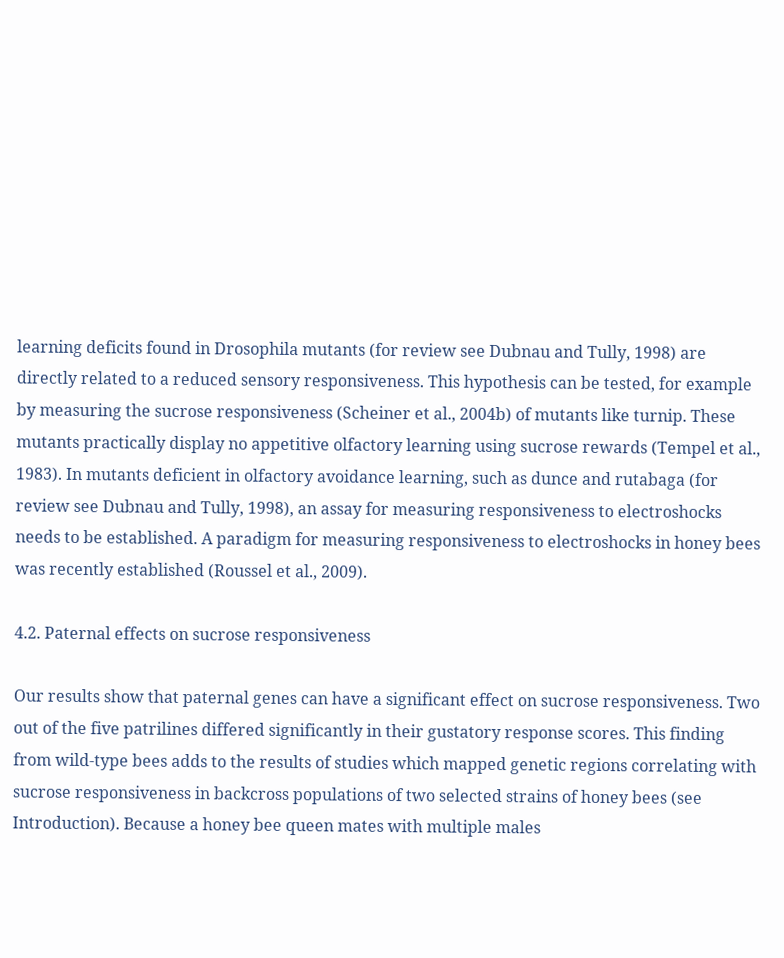learning deficits found in Drosophila mutants (for review see Dubnau and Tully, 1998) are directly related to a reduced sensory responsiveness. This hypothesis can be tested, for example by measuring the sucrose responsiveness (Scheiner et al., 2004b) of mutants like turnip. These mutants practically display no appetitive olfactory learning using sucrose rewards (Tempel et al., 1983). In mutants deficient in olfactory avoidance learning, such as dunce and rutabaga (for review see Dubnau and Tully, 1998), an assay for measuring responsiveness to electroshocks needs to be established. A paradigm for measuring responsiveness to electroshocks in honey bees was recently established (Roussel et al., 2009).

4.2. Paternal effects on sucrose responsiveness

Our results show that paternal genes can have a significant effect on sucrose responsiveness. Two out of the five patrilines differed significantly in their gustatory response scores. This finding from wild-type bees adds to the results of studies which mapped genetic regions correlating with sucrose responsiveness in backcross populations of two selected strains of honey bees (see Introduction). Because a honey bee queen mates with multiple males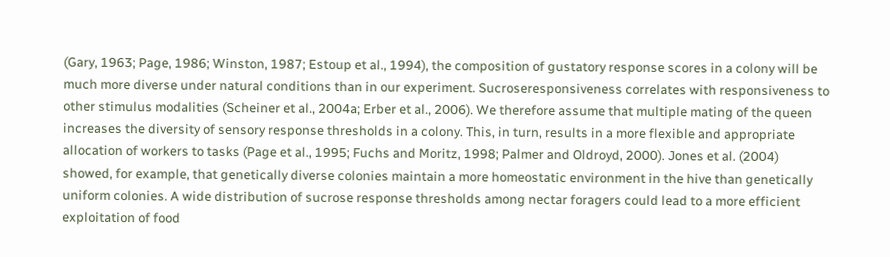(Gary, 1963; Page, 1986; Winston, 1987; Estoup et al., 1994), the composition of gustatory response scores in a colony will be much more diverse under natural conditions than in our experiment. Sucroseresponsiveness correlates with responsiveness to other stimulus modalities (Scheiner et al., 2004a; Erber et al., 2006). We therefore assume that multiple mating of the queen increases the diversity of sensory response thresholds in a colony. This, in turn, results in a more flexible and appropriate allocation of workers to tasks (Page et al., 1995; Fuchs and Moritz, 1998; Palmer and Oldroyd, 2000). Jones et al. (2004) showed, for example, that genetically diverse colonies maintain a more homeostatic environment in the hive than genetically uniform colonies. A wide distribution of sucrose response thresholds among nectar foragers could lead to a more efficient exploitation of food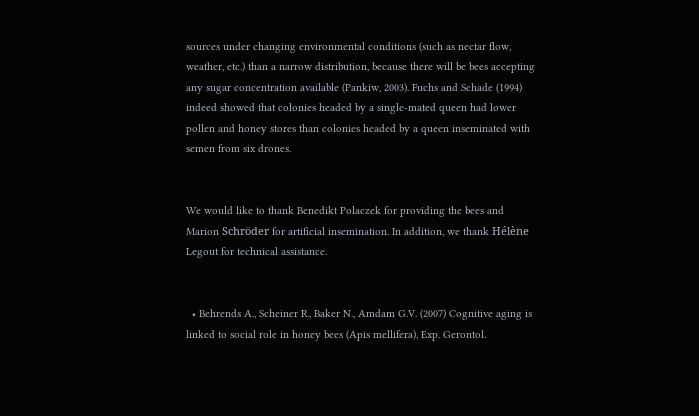sources under changing environmental conditions (such as nectar flow, weather, etc.) than a narrow distribution, because there will be bees accepting any sugar concentration available (Pankiw, 2003). Fuchs and Schade (1994) indeed showed that colonies headed by a single-mated queen had lower pollen and honey stores than colonies headed by a queen inseminated with semen from six drones.


We would like to thank Benedikt Polaczek for providing the bees and Marion Schröder for artificial insemination. In addition, we thank Hélène Legout for technical assistance.


  • Behrends A., Scheiner R., Baker N., Amdam G.V. (2007) Cognitive aging is linked to social role in honey bees (Apis mellifera), Exp. Gerontol.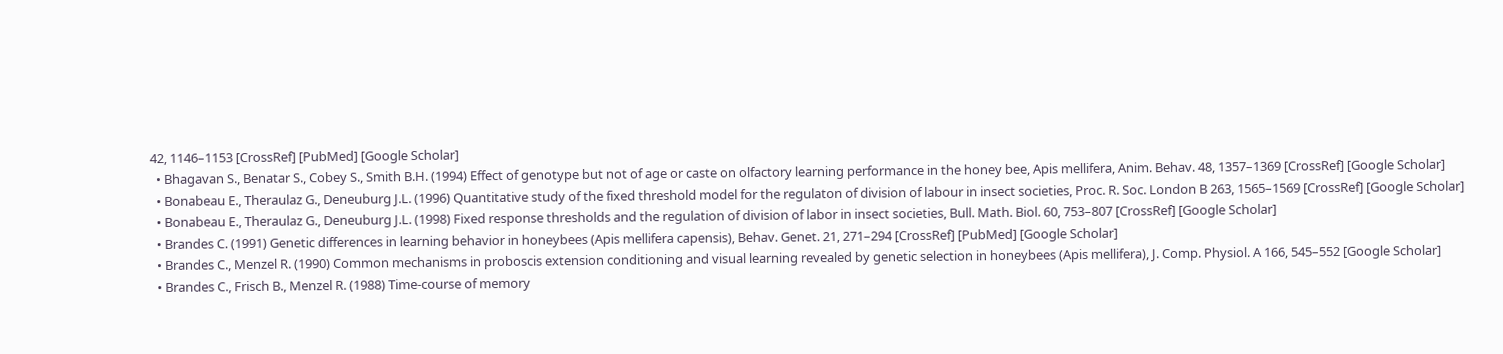42, 1146–1153 [CrossRef] [PubMed] [Google Scholar]
  • Bhagavan S., Benatar S., Cobey S., Smith B.H. (1994) Effect of genotype but not of age or caste on olfactory learning performance in the honey bee, Apis mellifera, Anim. Behav. 48, 1357–1369 [CrossRef] [Google Scholar]
  • Bonabeau E., Theraulaz G., Deneuburg J.L. (1996) Quantitative study of the fixed threshold model for the regulaton of division of labour in insect societies, Proc. R. Soc. London B 263, 1565–1569 [CrossRef] [Google Scholar]
  • Bonabeau E., Theraulaz G., Deneuburg J.L. (1998) Fixed response thresholds and the regulation of division of labor in insect societies, Bull. Math. Biol. 60, 753–807 [CrossRef] [Google Scholar]
  • Brandes C. (1991) Genetic differences in learning behavior in honeybees (Apis mellifera capensis), Behav. Genet. 21, 271–294 [CrossRef] [PubMed] [Google Scholar]
  • Brandes C., Menzel R. (1990) Common mechanisms in proboscis extension conditioning and visual learning revealed by genetic selection in honeybees (Apis mellifera), J. Comp. Physiol. A 166, 545–552 [Google Scholar]
  • Brandes C., Frisch B., Menzel R. (1988) Time-course of memory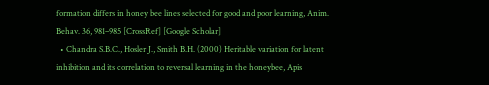formation differs in honey bee lines selected for good and poor learning, Anim. Behav. 36, 981–985 [CrossRef] [Google Scholar]
  • Chandra S.B.C., Hosler J., Smith B.H. (2000) Heritable variation for latent inhibition and its correlation to reversal learning in the honeybee, Apis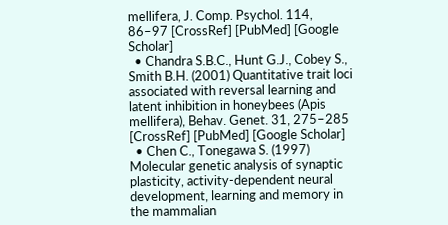mellifera, J. Comp. Psychol. 114, 86–97 [CrossRef] [PubMed] [Google Scholar]
  • Chandra S.B.C., Hunt G.J., Cobey S., Smith B.H. (2001) Quantitative trait loci associated with reversal learning and latent inhibition in honeybees (Apis mellifera), Behav. Genet. 31, 275–285 [CrossRef] [PubMed] [Google Scholar]
  • Chen C., Tonegawa S. (1997) Molecular genetic analysis of synaptic plasticity, activity-dependent neural development, learning and memory in the mammalian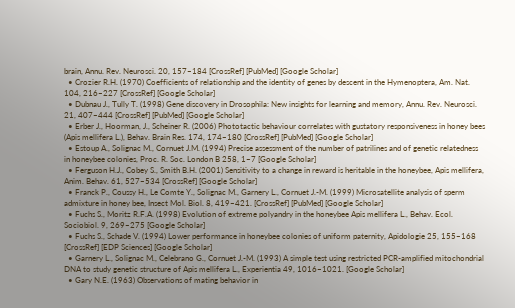brain, Annu. Rev. Neurosci. 20, 157–184 [CrossRef] [PubMed] [Google Scholar]
  • Crozier R.H. (1970) Coefficients of relationship and the identity of genes by descent in the Hymenoptera, Am. Nat. 104, 216–227 [CrossRef] [Google Scholar]
  • Dubnau J., Tully T. (1998) Gene discovery in Drosophila: New insights for learning and memory, Annu. Rev. Neurosci. 21, 407–444 [CrossRef] [PubMed] [Google Scholar]
  • Erber J., Hoorman, J., Scheiner R. (2006) Phototactic behaviour correlates with gustatory responsiveness in honey bees (Apis mellifera L.), Behav. Brain Res. 174, 174–180 [CrossRef] [PubMed] [Google Scholar]
  • Estoup A., Solignac M., Cornuet J.M. (1994) Precise assessment of the number of patrilines and of genetic relatedness in honeybee colonies, Proc. R. Soc. London B 258, 1–7 [Google Scholar]
  • Ferguson H.J., Cobey S., Smith B.H. (2001) Sensitivity to a change in reward is heritable in the honeybee, Apis mellifera, Anim. Behav. 61, 527–534 [CrossRef] [Google Scholar]
  • Franck P., Coussy H., Le Comte Y., Solignac M., Garnery L., Cornuet J.-M. (1999) Microsatellite analysis of sperm admixture in honey bee, Insect Mol. Biol. 8, 419–421. [CrossRef] [PubMed] [Google Scholar]
  • Fuchs S., Moritz R.F.A. (1998) Evolution of extreme polyandry in the honeybee Apis mellifera L., Behav. Ecol. Sociobiol. 9, 269–275 [Google Scholar]
  • Fuchs S., Schade V. (1994) Lower performance in honeybee colonies of uniform paternity, Apidologie 25, 155–168 [CrossRef] [EDP Sciences] [Google Scholar]
  • Garnery L., Solignac M., Celebrano G., Cornuet J.-M. (1993) A simple test using restricted PCR-amplified mitochondrial DNA to study genetic structure of Apis mellifera L., Experientia 49, 1016–1021. [Google Scholar]
  • Gary N.E. (1963) Observations of mating behavior in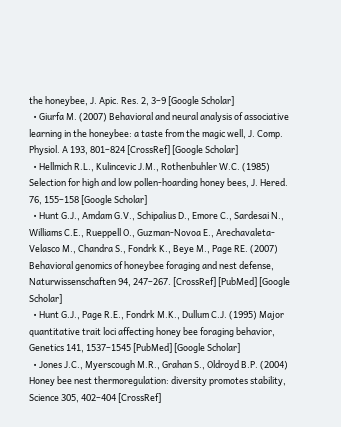the honeybee, J. Apic. Res. 2, 3–9 [Google Scholar]
  • Giurfa M. (2007) Behavioral and neural analysis of associative learning in the honeybee: a taste from the magic well, J. Comp. Physiol. A 193, 801–824 [CrossRef] [Google Scholar]
  • Hellmich R.L., Kulincevic J.M., Rothenbuhler W.C. (1985) Selection for high and low pollen-hoarding honey bees, J. Hered. 76, 155–158 [Google Scholar]
  • Hunt G.J., Amdam G.V., Schipalius D., Emore C., Sardesai N., Williams C.E., Rueppell O., Guzman-Novoa E., Arechavaleta-Velasco M., Chandra S., Fondrk K., Beye M., Page RE. (2007) Behavioral genomics of honeybee foraging and nest defense, Naturwissenschaften 94, 247–267. [CrossRef] [PubMed] [Google Scholar]
  • Hunt G.J., Page R.E., Fondrk M.K., Dullum C.J. (1995) Major quantitative trait loci affecting honey bee foraging behavior, Genetics 141, 1537–1545 [PubMed] [Google Scholar]
  • Jones J.C., Myerscough M.R., Grahan S., Oldroyd B.P. (2004) Honey bee nest thermoregulation: diversity promotes stability, Science 305, 402–404 [CrossRef]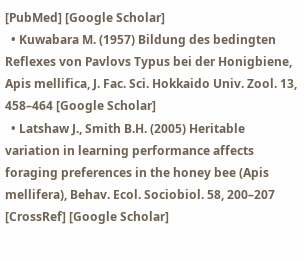[PubMed] [Google Scholar]
  • Kuwabara M. (1957) Bildung des bedingten Reflexes von Pavlovs Typus bei der Honigbiene, Apis mellifica, J. Fac. Sci. Hokkaido Univ. Zool. 13, 458–464 [Google Scholar]
  • Latshaw J., Smith B.H. (2005) Heritable variation in learning performance affects foraging preferences in the honey bee (Apis mellifera), Behav. Ecol. Sociobiol. 58, 200–207 [CrossRef] [Google Scholar]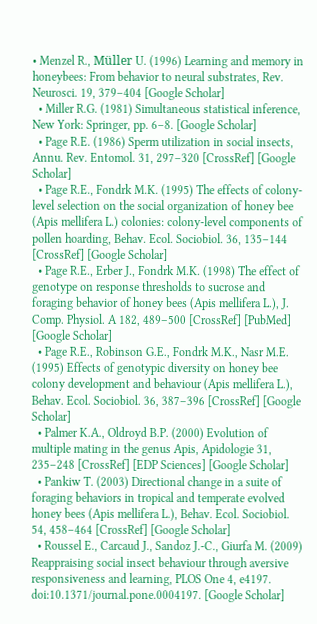• Menzel R., Müller U. (1996) Learning and memory in honeybees: From behavior to neural substrates, Rev. Neurosci. 19, 379–404 [Google Scholar]
  • Miller R.G. (1981) Simultaneous statistical inference, New York: Springer, pp. 6–8. [Google Scholar]
  • Page R.E. (1986) Sperm utilization in social insects, Annu. Rev. Entomol. 31, 297–320 [CrossRef] [Google Scholar]
  • Page R.E., Fondrk M.K. (1995) The effects of colony-level selection on the social organization of honey bee (Apis mellifera L.) colonies: colony-level components of pollen hoarding, Behav. Ecol. Sociobiol. 36, 135–144 [CrossRef] [Google Scholar]
  • Page R.E., Erber J., Fondrk M.K. (1998) The effect of genotype on response thresholds to sucrose and foraging behavior of honey bees (Apis mellifera L.), J. Comp. Physiol. A 182, 489–500 [CrossRef] [PubMed] [Google Scholar]
  • Page R.E., Robinson G.E., Fondrk M.K., Nasr M.E. (1995) Effects of genotypic diversity on honey bee colony development and behaviour (Apis mellifera L.), Behav. Ecol. Sociobiol. 36, 387–396 [CrossRef] [Google Scholar]
  • Palmer K.A., Oldroyd B.P. (2000) Evolution of multiple mating in the genus Apis, Apidologie 31, 235–248 [CrossRef] [EDP Sciences] [Google Scholar]
  • Pankiw T. (2003) Directional change in a suite of foraging behaviors in tropical and temperate evolved honey bees (Apis mellifera L.), Behav. Ecol. Sociobiol. 54, 458–464 [CrossRef] [Google Scholar]
  • Roussel E., Carcaud J., Sandoz J.-C., Giurfa M. (2009) Reappraising social insect behaviour through aversive responsiveness and learning, PLOS One 4, e4197. doi:10.1371/journal.pone.0004197. [Google Scholar]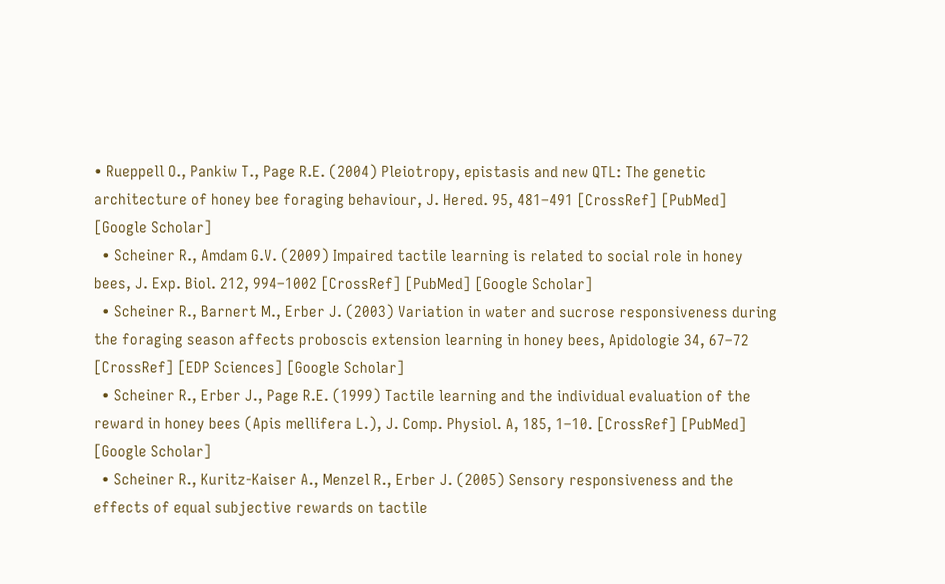• Rueppell O., Pankiw T., Page R.E. (2004) Pleiotropy, epistasis and new QTL: The genetic architecture of honey bee foraging behaviour, J. Hered. 95, 481–491 [CrossRef] [PubMed] [Google Scholar]
  • Scheiner R., Amdam G.V. (2009) Impaired tactile learning is related to social role in honey bees, J. Exp. Biol. 212, 994–1002 [CrossRef] [PubMed] [Google Scholar]
  • Scheiner R., Barnert M., Erber J. (2003) Variation in water and sucrose responsiveness during the foraging season affects proboscis extension learning in honey bees, Apidologie 34, 67–72 [CrossRef] [EDP Sciences] [Google Scholar]
  • Scheiner R., Erber J., Page R.E. (1999) Tactile learning and the individual evaluation of the reward in honey bees (Apis mellifera L.), J. Comp. Physiol. A, 185, 1–10. [CrossRef] [PubMed] [Google Scholar]
  • Scheiner R., Kuritz-Kaiser A., Menzel R., Erber J. (2005) Sensory responsiveness and the effects of equal subjective rewards on tactile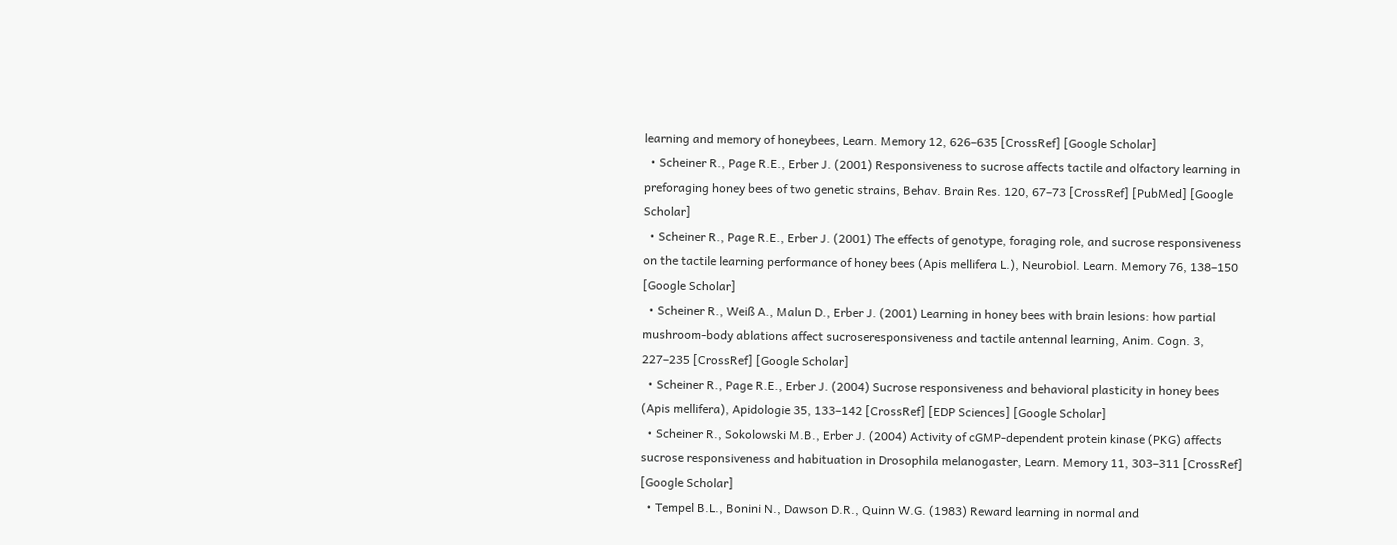learning and memory of honeybees, Learn. Memory 12, 626–635 [CrossRef] [Google Scholar]
  • Scheiner R., Page R.E., Erber J. (2001) Responsiveness to sucrose affects tactile and olfactory learning in preforaging honey bees of two genetic strains, Behav. Brain Res. 120, 67–73 [CrossRef] [PubMed] [Google Scholar]
  • Scheiner R., Page R.E., Erber J. (2001) The effects of genotype, foraging role, and sucrose responsiveness on the tactile learning performance of honey bees (Apis mellifera L.), Neurobiol. Learn. Memory 76, 138–150 [Google Scholar]
  • Scheiner R., Weiß A., Malun D., Erber J. (2001) Learning in honey bees with brain lesions: how partial mushroom-body ablations affect sucroseresponsiveness and tactile antennal learning, Anim. Cogn. 3, 227–235 [CrossRef] [Google Scholar]
  • Scheiner R., Page R.E., Erber J. (2004) Sucrose responsiveness and behavioral plasticity in honey bees (Apis mellifera), Apidologie 35, 133–142 [CrossRef] [EDP Sciences] [Google Scholar]
  • Scheiner R., Sokolowski M.B., Erber J. (2004) Activity of cGMP-dependent protein kinase (PKG) affects sucrose responsiveness and habituation in Drosophila melanogaster, Learn. Memory 11, 303–311 [CrossRef] [Google Scholar]
  • Tempel B.L., Bonini N., Dawson D.R., Quinn W.G. (1983) Reward learning in normal and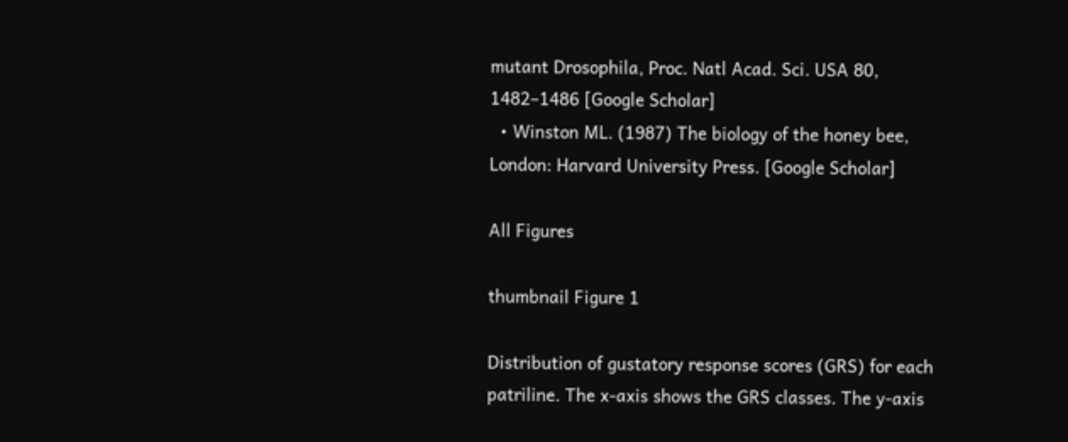mutant Drosophila, Proc. Natl Acad. Sci. USA 80, 1482–1486 [Google Scholar]
  • Winston ML. (1987) The biology of the honey bee, London: Harvard University Press. [Google Scholar]

All Figures

thumbnail Figure 1

Distribution of gustatory response scores (GRS) for each patriline. The x-axis shows the GRS classes. The y-axis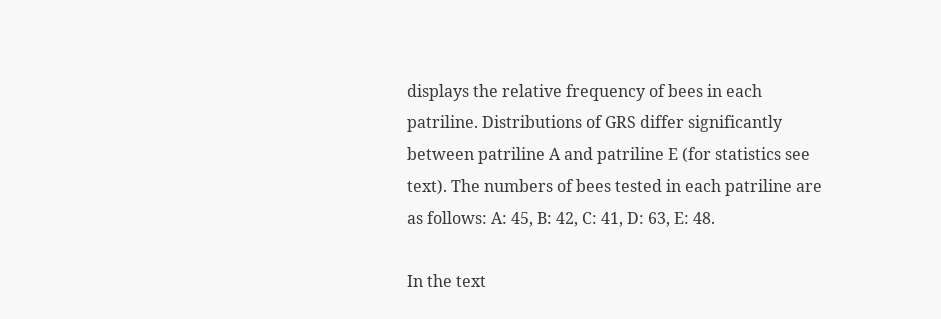displays the relative frequency of bees in each patriline. Distributions of GRS differ significantly between patriline A and patriline E (for statistics see text). The numbers of bees tested in each patriline are as follows: A: 45, B: 42, C: 41, D: 63, E: 48.

In the text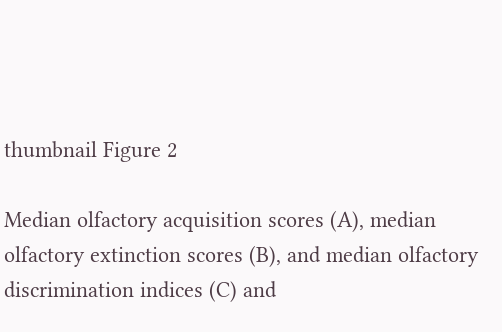thumbnail Figure 2

Median olfactory acquisition scores (A), median olfactory extinction scores (B), and median olfactory discrimination indices (C) and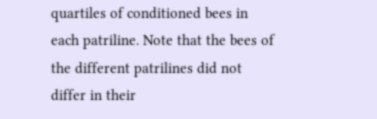quartiles of conditioned bees in each patriline. Note that the bees of the different patrilines did not differ in their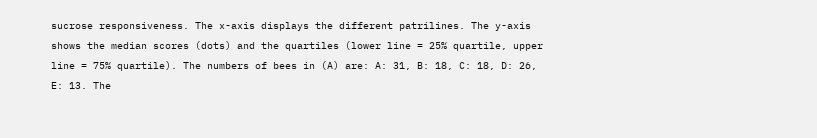sucrose responsiveness. The x-axis displays the different patrilines. The y-axis shows the median scores (dots) and the quartiles (lower line = 25% quartile, upper line = 75% quartile). The numbers of bees in (A) are: A: 31, B: 18, C: 18, D: 26, E: 13. The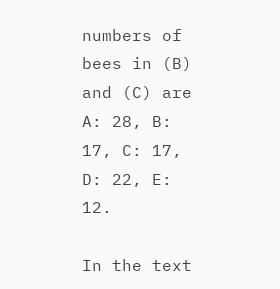numbers of bees in (B) and (C) are A: 28, B: 17, C: 17, D: 22, E: 12.

In the text